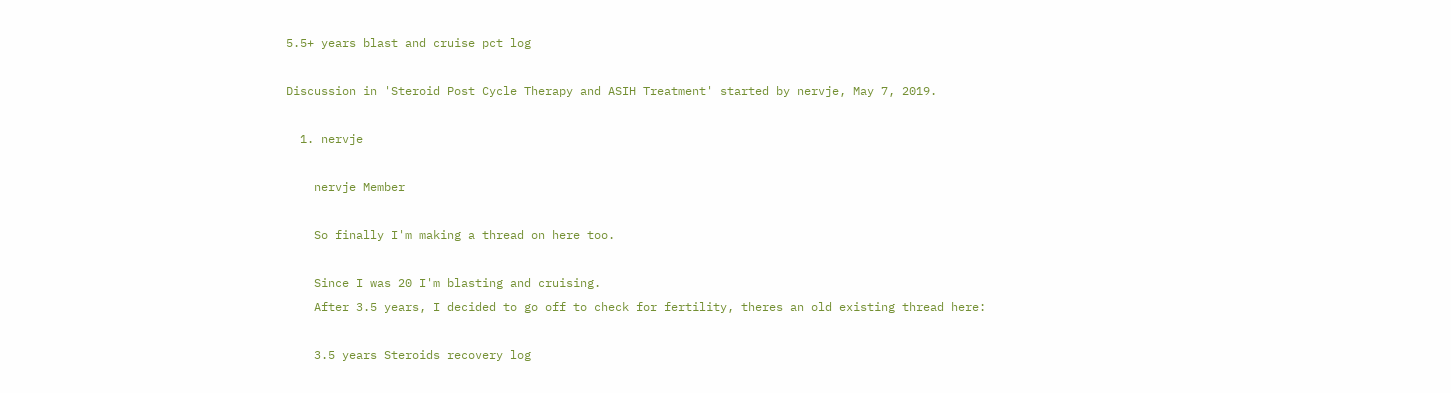5.5+ years blast and cruise pct log

Discussion in 'Steroid Post Cycle Therapy and ASIH Treatment' started by nervje, May 7, 2019.

  1. nervje

    nervje Member

    So finally I'm making a thread on here too.

    Since I was 20 I'm blasting and cruising.
    After 3.5 years, I decided to go off to check for fertility, theres an old existing thread here:

    3.5 years Steroids recovery log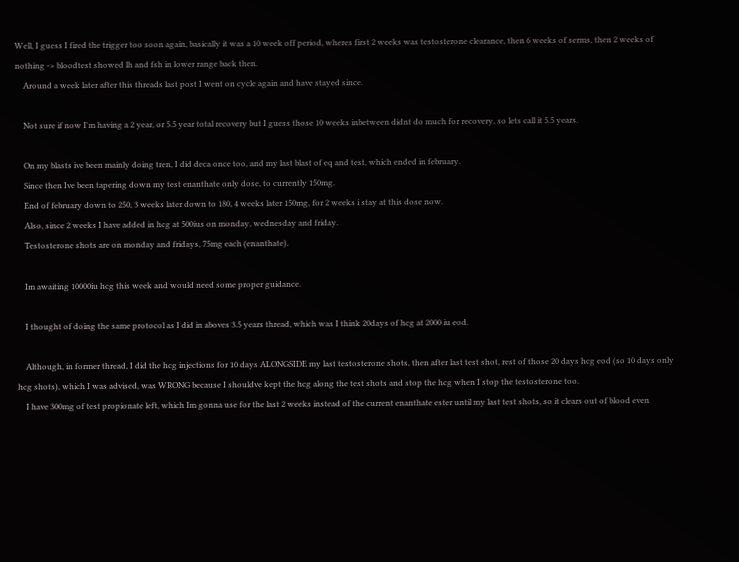Well, I guess I fired the trigger too soon again, basically it was a 10 week off period, wheres first 2 weeks was testosterone clearance, then 6 weeks of serms, then 2 weeks of nothing -> bloodtest showed lh and fsh in lower range back then.
    Around a week later after this threads last post I went on cycle again and have stayed since.

    Not sure if now I'm having a 2 year, or 5.5 year total recovery but I guess those 10 weeks inbetween didnt do much for recovery, so lets call it 5.5 years.

    On my blasts ive been mainly doing tren, I did deca once too, and my last blast of eq and test, which ended in february.
    Since then Ive been tapering down my test enanthate only dose, to currently 150mg.
    End of february down to 250, 3 weeks later down to 180, 4 weeks later 150mg, for 2 weeks i stay at this dose now.
    Also, since 2 weeks I have added in hcg at 500ius on monday, wednesday and friday.
    Testosterone shots are on monday and fridays, 75mg each (enanthate).

    Im awaiting 10000iu hcg this week and would need some proper guidance.

    I thought of doing the same protocol as I did in aboves 3.5 years thread, which was I think 20days of hcg at 2000 iu eod.

    Although, in former thread, I did the hcg injections for 10 days ALONGSIDE my last testosterone shots, then after last test shot, rest of those 20 days hcg eod (so 10 days only hcg shots), which I was advised, was WRONG because I shouldve kept the hcg along the test shots and stop the hcg when I stop the testosterone too.
    I have 300mg of test propionate left, which Im gonna use for the last 2 weeks instead of the current enanthate ester until my last test shots, so it clears out of blood even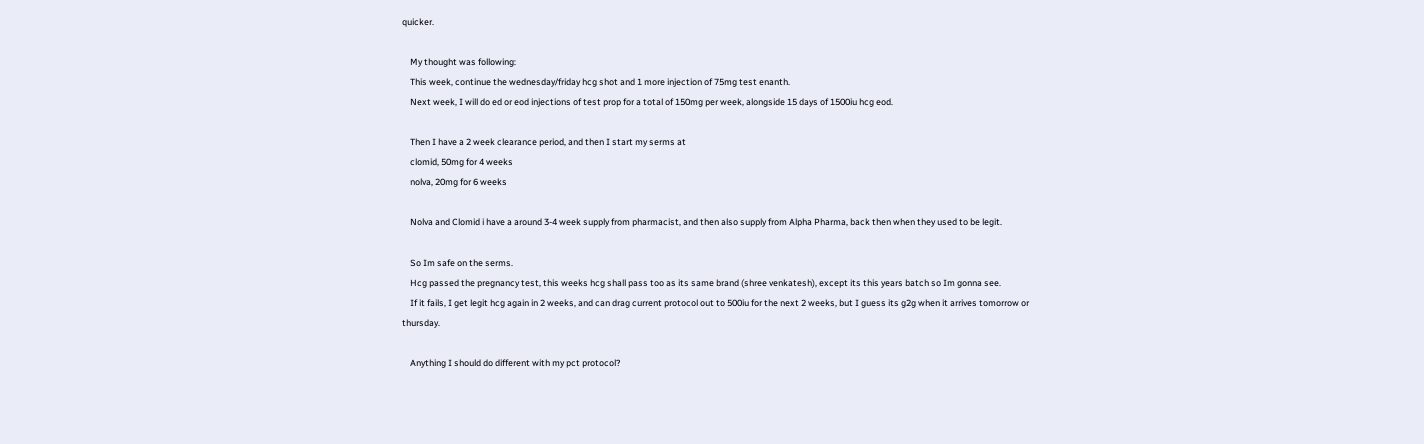quicker.

    My thought was following:
    This week, continue the wednesday/friday hcg shot and 1 more injection of 75mg test enanth.
    Next week, I will do ed or eod injections of test prop for a total of 150mg per week, alongside 15 days of 1500iu hcg eod.

    Then I have a 2 week clearance period, and then I start my serms at
    clomid, 50mg for 4 weeks
    nolva, 20mg for 6 weeks

    Nolva and Clomid i have a around 3-4 week supply from pharmacist, and then also supply from Alpha Pharma, back then when they used to be legit.

    So Im safe on the serms.
    Hcg passed the pregnancy test, this weeks hcg shall pass too as its same brand (shree venkatesh), except its this years batch so Im gonna see.
    If it fails, I get legit hcg again in 2 weeks, and can drag current protocol out to 500iu for the next 2 weeks, but I guess its g2g when it arrives tomorrow or thursday.

    Anything I should do different with my pct protocol?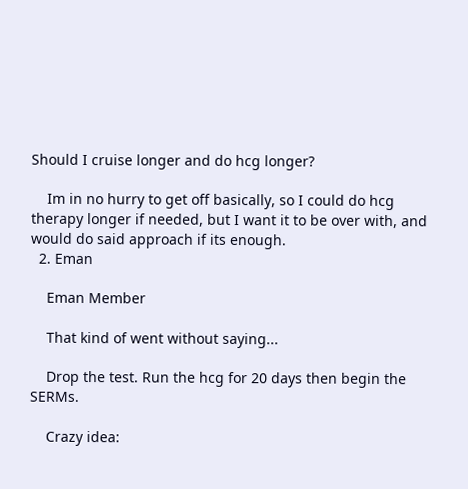Should I cruise longer and do hcg longer?

    Im in no hurry to get off basically, so I could do hcg therapy longer if needed, but I want it to be over with, and would do said approach if its enough.
  2. Eman

    Eman Member

    That kind of went without saying...

    Drop the test. Run the hcg for 20 days then begin the SERMs.

    Crazy idea: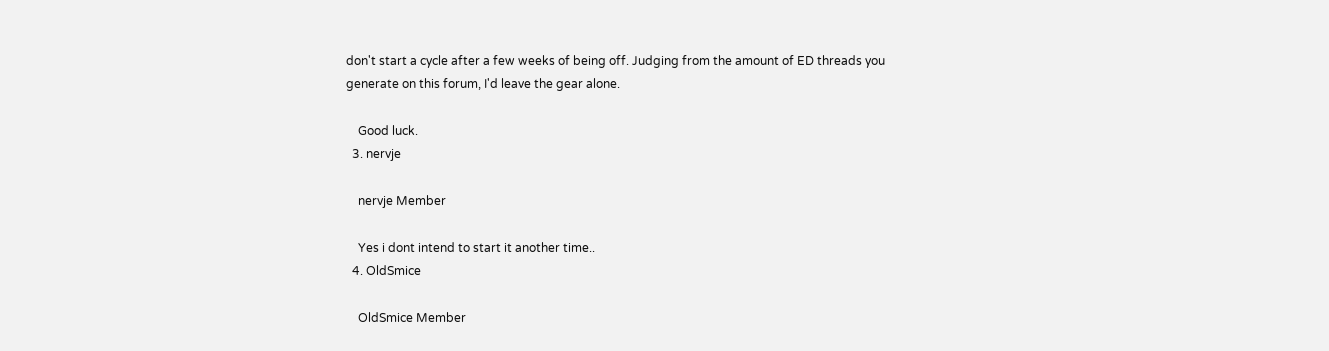don't start a cycle after a few weeks of being off. Judging from the amount of ED threads you generate on this forum, I'd leave the gear alone.

    Good luck.
  3. nervje

    nervje Member

    Yes i dont intend to start it another time..
  4. OldSmice

    OldSmice Member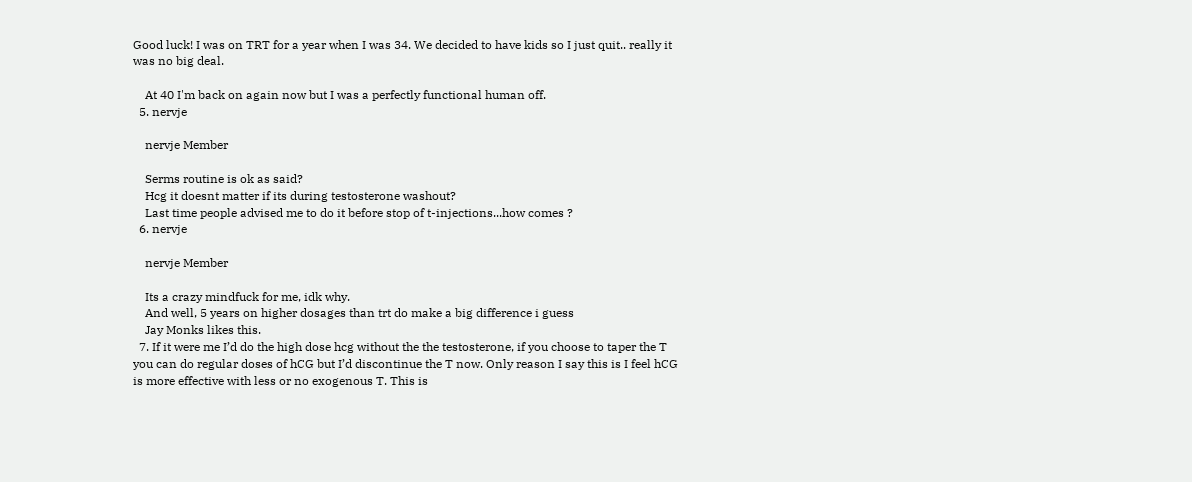Good luck! I was on TRT for a year when I was 34. We decided to have kids so I just quit.. really it was no big deal.

    At 40 I'm back on again now but I was a perfectly functional human off.
  5. nervje

    nervje Member

    Serms routine is ok as said?
    Hcg it doesnt matter if its during testosterone washout?
    Last time people advised me to do it before stop of t-injections...how comes ?
  6. nervje

    nervje Member

    Its a crazy mindfuck for me, idk why.
    And well, 5 years on higher dosages than trt do make a big difference i guess
    Jay Monks likes this.
  7. If it were me I’d do the high dose hcg without the the testosterone, if you choose to taper the T you can do regular doses of hCG but I’d discontinue the T now. Only reason I say this is I feel hCG is more effective with less or no exogenous T. This is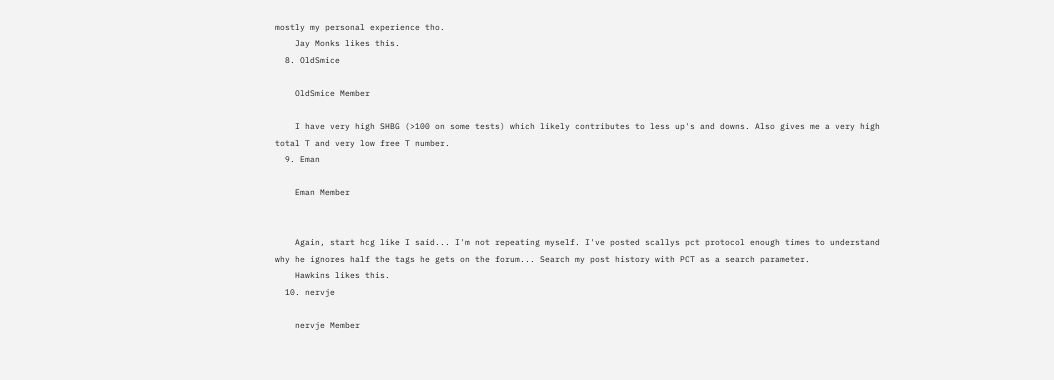mostly my personal experience tho.
    Jay Monks likes this.
  8. OldSmice

    OldSmice Member

    I have very high SHBG (>100 on some tests) which likely contributes to less up's and downs. Also gives me a very high total T and very low free T number.
  9. Eman

    Eman Member


    Again, start hcg like I said... I'm not repeating myself. I've posted scallys pct protocol enough times to understand why he ignores half the tags he gets on the forum... Search my post history with PCT as a search parameter.
    Hawkins likes this.
  10. nervje

    nervje Member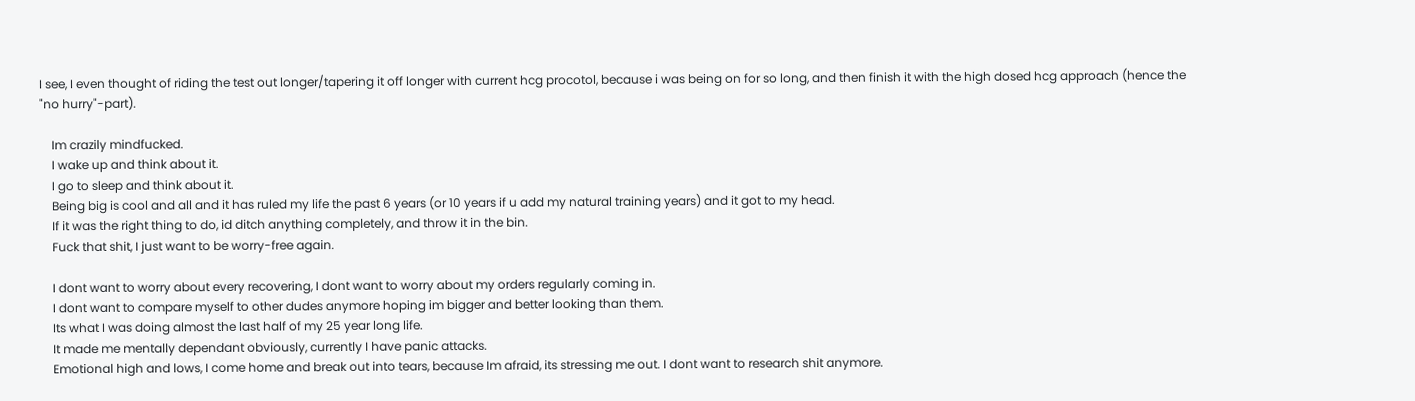I see, I even thought of riding the test out longer/tapering it off longer with current hcg procotol, because i was being on for so long, and then finish it with the high dosed hcg approach (hence the "no hurry"-part).

    Im crazily mindfucked.
    I wake up and think about it.
    I go to sleep and think about it.
    Being big is cool and all and it has ruled my life the past 6 years (or 10 years if u add my natural training years) and it got to my head.
    If it was the right thing to do, id ditch anything completely, and throw it in the bin.
    Fuck that shit, I just want to be worry-free again.

    I dont want to worry about every recovering, I dont want to worry about my orders regularly coming in.
    I dont want to compare myself to other dudes anymore hoping im bigger and better looking than them.
    Its what I was doing almost the last half of my 25 year long life.
    It made me mentally dependant obviously, currently I have panic attacks.
    Emotional high and lows, I come home and break out into tears, because Im afraid, its stressing me out. I dont want to research shit anymore.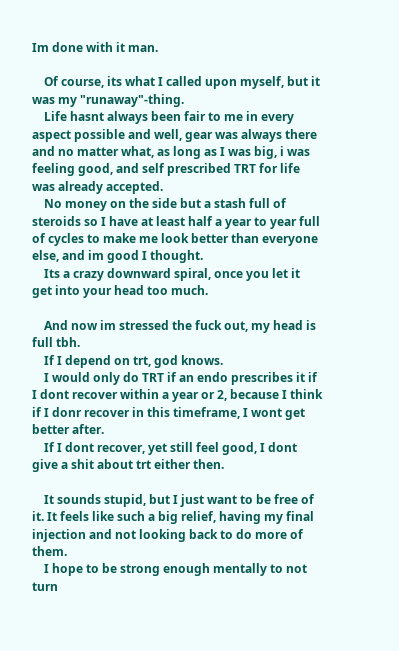Im done with it man.

    Of course, its what I called upon myself, but it was my "runaway"-thing.
    Life hasnt always been fair to me in every aspect possible and well, gear was always there and no matter what, as long as I was big, i was feeling good, and self prescribed TRT for life was already accepted.
    No money on the side but a stash full of steroids so I have at least half a year to year full of cycles to make me look better than everyone else, and im good I thought.
    Its a crazy downward spiral, once you let it get into your head too much.

    And now im stressed the fuck out, my head is full tbh.
    If I depend on trt, god knows.
    I would only do TRT if an endo prescribes it if I dont recover within a year or 2, because I think if I donr recover in this timeframe, I wont get better after.
    If I dont recover, yet still feel good, I dont give a shit about trt either then.

    It sounds stupid, but I just want to be free of it. It feels like such a big relief, having my final injection and not looking back to do more of them.
    I hope to be strong enough mentally to not turn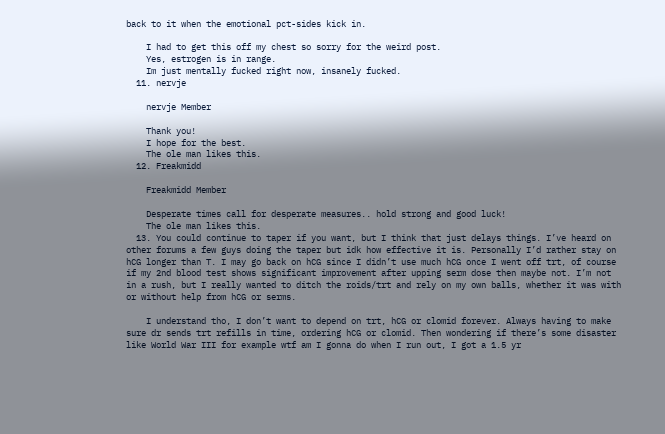back to it when the emotional pct-sides kick in.

    I had to get this off my chest so sorry for the weird post.
    Yes, estrogen is in range.
    Im just mentally fucked right now, insanely fucked.
  11. nervje

    nervje Member

    Thank you!
    I hope for the best.
    The ole man likes this.
  12. Freakmidd

    Freakmidd Member

    Desperate times call for desperate measures.. hold strong and good luck!
    The ole man likes this.
  13. You could continue to taper if you want, but I think that just delays things. I’ve heard on other forums a few guys doing the taper but idk how effective it is. Personally I’d rather stay on hCG longer than T. I may go back on hCG since I didn’t use much hCG once I went off trt, of course if my 2nd blood test shows significant improvement after upping serm dose then maybe not. I’m not in a rush, but I really wanted to ditch the roids/trt and rely on my own balls, whether it was with or without help from hCG or serms.

    I understand tho, I don’t want to depend on trt, hCG or clomid forever. Always having to make sure dr sends trt refills in time, ordering hCG or clomid. Then wondering if there’s some disaster like World War III for example wtf am I gonna do when I run out, I got a 1.5 yr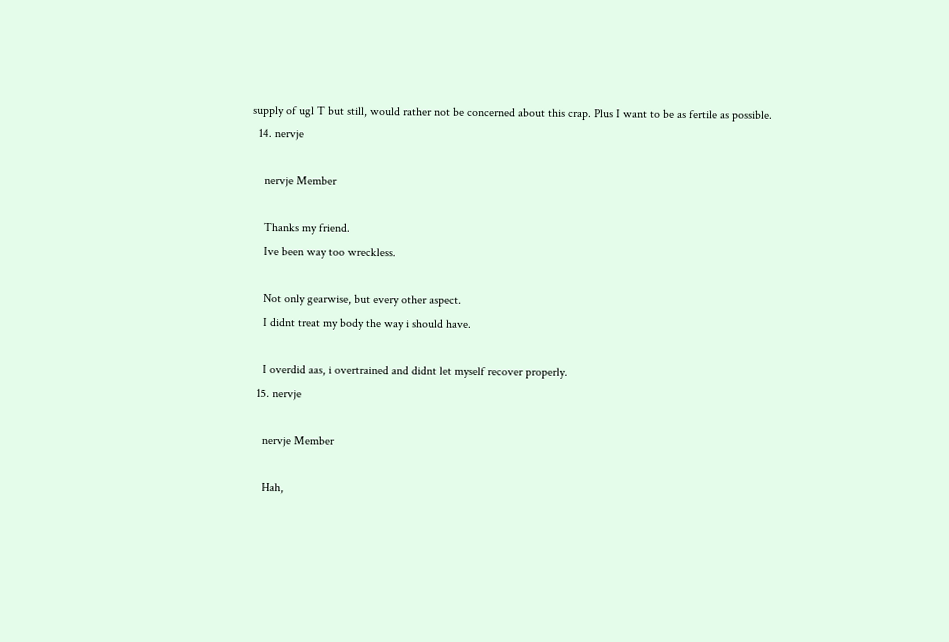supply of ugl T but still, would rather not be concerned about this crap. Plus I want to be as fertile as possible.
  14. nervje

    nervje Member

    Thanks my friend.
    Ive been way too wreckless.

    Not only gearwise, but every other aspect.
    I didnt treat my body the way i should have.

    I overdid aas, i overtrained and didnt let myself recover properly.
  15. nervje

    nervje Member

    Hah,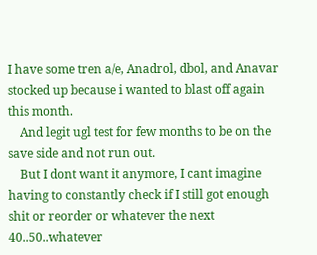I have some tren a/e, Anadrol, dbol, and Anavar stocked up because i wanted to blast off again this month.
    And legit ugl test for few months to be on the save side and not run out.
    But I dont want it anymore, I cant imagine having to constantly check if I still got enough shit or reorder or whatever the next 40..50..whatever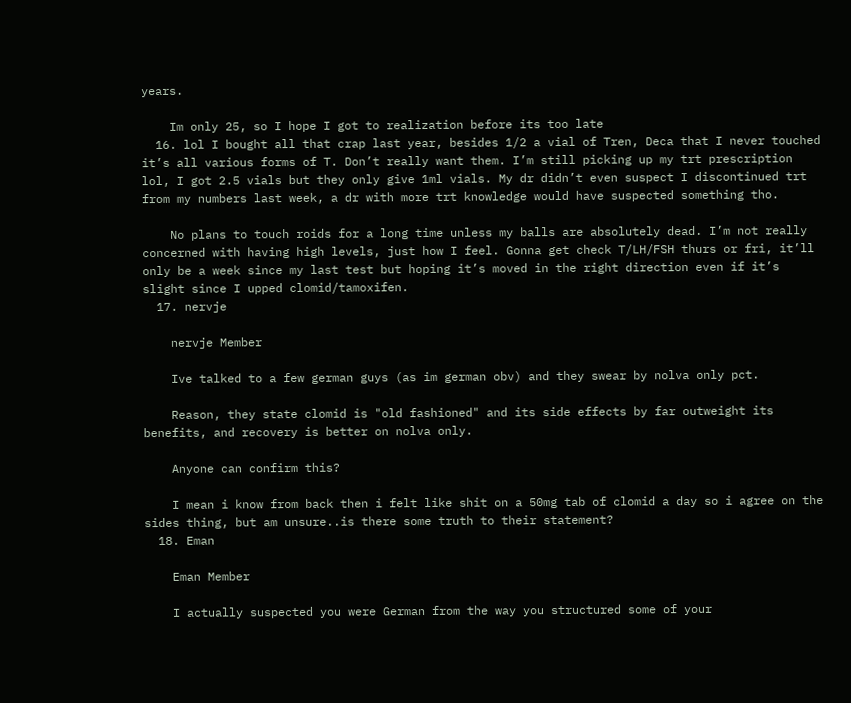years.

    Im only 25, so I hope I got to realization before its too late
  16. lol I bought all that crap last year, besides 1/2 a vial of Tren, Deca that I never touched it’s all various forms of T. Don’t really want them. I’m still picking up my trt prescription lol, I got 2.5 vials but they only give 1ml vials. My dr didn’t even suspect I discontinued trt from my numbers last week, a dr with more trt knowledge would have suspected something tho.

    No plans to touch roids for a long time unless my balls are absolutely dead. I’m not really concerned with having high levels, just how I feel. Gonna get check T/LH/FSH thurs or fri, it’ll only be a week since my last test but hoping it’s moved in the right direction even if it’s slight since I upped clomid/tamoxifen.
  17. nervje

    nervje Member

    Ive talked to a few german guys (as im german obv) and they swear by nolva only pct.

    Reason, they state clomid is "old fashioned" and its side effects by far outweight its benefits, and recovery is better on nolva only.

    Anyone can confirm this?

    I mean i know from back then i felt like shit on a 50mg tab of clomid a day so i agree on the sides thing, but am unsure..is there some truth to their statement?
  18. Eman

    Eman Member

    I actually suspected you were German from the way you structured some of your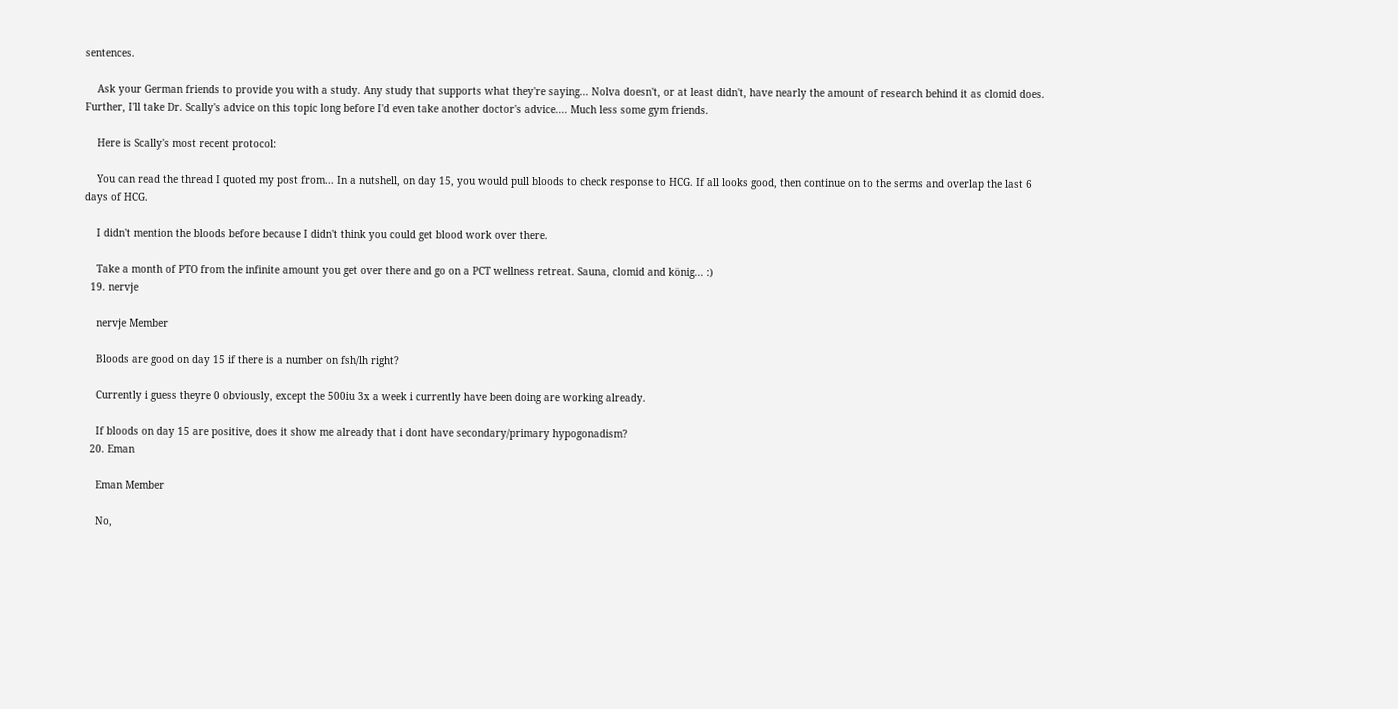sentences.

    Ask your German friends to provide you with a study. Any study that supports what they're saying... Nolva doesn't, or at least didn't, have nearly the amount of research behind it as clomid does. Further, I'll take Dr. Scally's advice on this topic long before I'd even take another doctor's advice.... Much less some gym friends.

    Here is Scally's most recent protocol:

    You can read the thread I quoted my post from... In a nutshell, on day 15, you would pull bloods to check response to HCG. If all looks good, then continue on to the serms and overlap the last 6 days of HCG.

    I didn't mention the bloods before because I didn't think you could get blood work over there.

    Take a month of PTO from the infinite amount you get over there and go on a PCT wellness retreat. Sauna, clomid and könig... :)
  19. nervje

    nervje Member

    Bloods are good on day 15 if there is a number on fsh/lh right?

    Currently i guess theyre 0 obviously, except the 500iu 3x a week i currently have been doing are working already.

    If bloods on day 15 are positive, does it show me already that i dont have secondary/primary hypogonadism?
  20. Eman

    Eman Member

    No,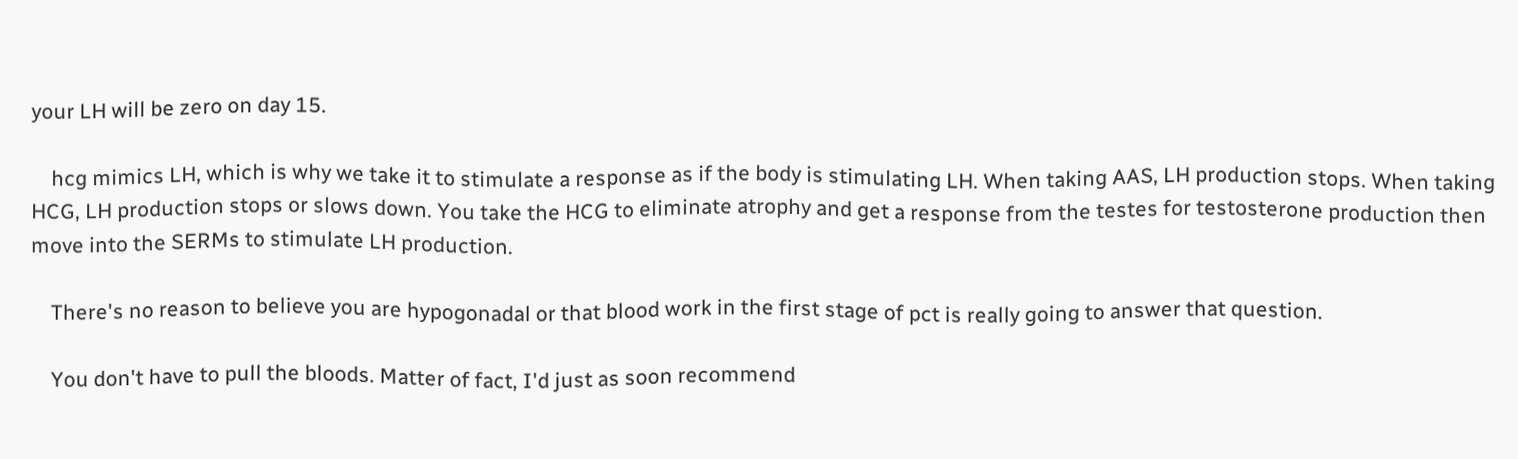your LH will be zero on day 15.

    hcg mimics LH, which is why we take it to stimulate a response as if the body is stimulating LH. When taking AAS, LH production stops. When taking HCG, LH production stops or slows down. You take the HCG to eliminate atrophy and get a response from the testes for testosterone production then move into the SERMs to stimulate LH production.

    There's no reason to believe you are hypogonadal or that blood work in the first stage of pct is really going to answer that question.

    You don't have to pull the bloods. Matter of fact, I'd just as soon recommend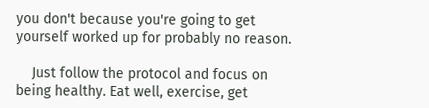you don't because you're going to get yourself worked up for probably no reason.

    Just follow the protocol and focus on being healthy. Eat well, exercise, get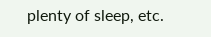plenty of sleep, etc.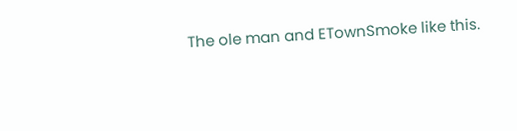The ole man and ETownSmoke like this.